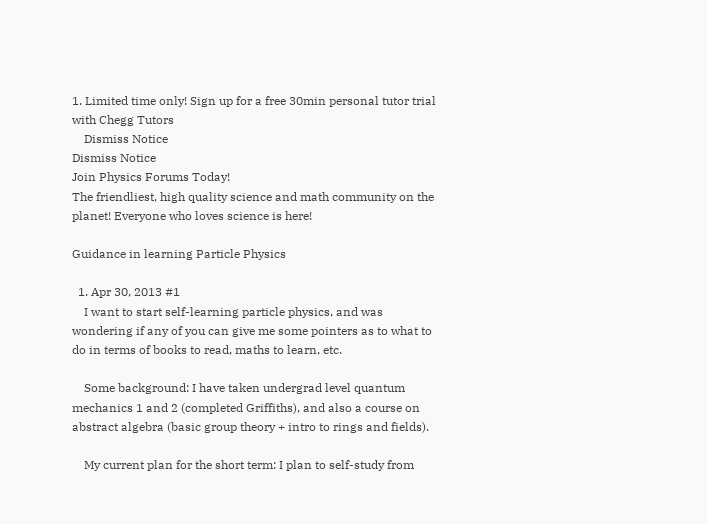1. Limited time only! Sign up for a free 30min personal tutor trial with Chegg Tutors
    Dismiss Notice
Dismiss Notice
Join Physics Forums Today!
The friendliest, high quality science and math community on the planet! Everyone who loves science is here!

Guidance in learning Particle Physics

  1. Apr 30, 2013 #1
    I want to start self-learning particle physics, and was wondering if any of you can give me some pointers as to what to do in terms of books to read, maths to learn, etc.

    Some background: I have taken undergrad level quantum mechanics 1 and 2 (completed Griffiths), and also a course on abstract algebra (basic group theory + intro to rings and fields).

    My current plan for the short term: I plan to self-study from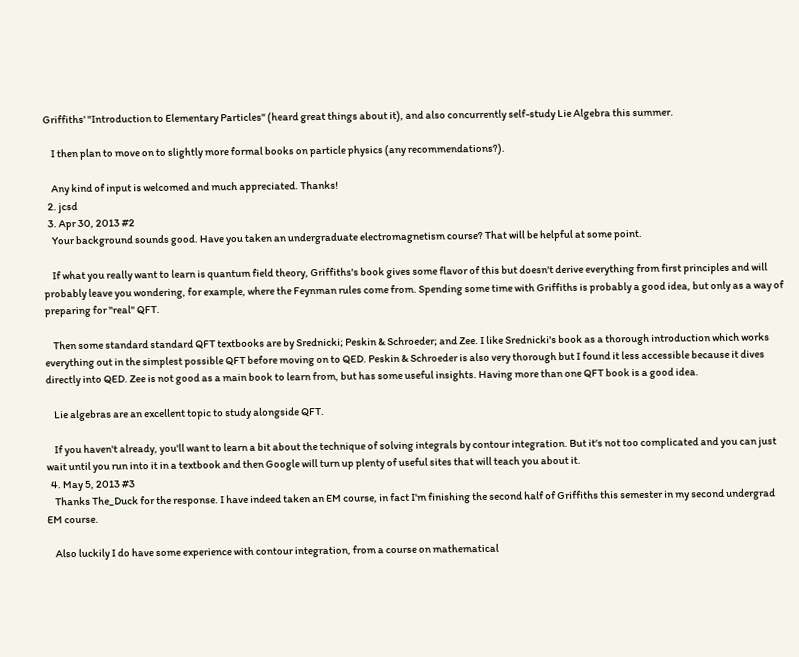Griffiths' "Introduction to Elementary Particles" (heard great things about it), and also concurrently self-study Lie Algebra this summer.

    I then plan to move on to slightly more formal books on particle physics (any recommendations?).

    Any kind of input is welcomed and much appreciated. Thanks!
  2. jcsd
  3. Apr 30, 2013 #2
    Your background sounds good. Have you taken an undergraduate electromagnetism course? That will be helpful at some point.

    If what you really want to learn is quantum field theory, Griffiths's book gives some flavor of this but doesn't derive everything from first principles and will probably leave you wondering, for example, where the Feynman rules come from. Spending some time with Griffiths is probably a good idea, but only as a way of preparing for "real" QFT.

    Then some standard standard QFT textbooks are by Srednicki; Peskin & Schroeder; and Zee. I like Srednicki's book as a thorough introduction which works everything out in the simplest possible QFT before moving on to QED. Peskin & Schroeder is also very thorough but I found it less accessible because it dives directly into QED. Zee is not good as a main book to learn from, but has some useful insights. Having more than one QFT book is a good idea.

    Lie algebras are an excellent topic to study alongside QFT.

    If you haven't already, you'll want to learn a bit about the technique of solving integrals by contour integration. But it's not too complicated and you can just wait until you run into it in a textbook and then Google will turn up plenty of useful sites that will teach you about it.
  4. May 5, 2013 #3
    Thanks The_Duck for the response. I have indeed taken an EM course, in fact I'm finishing the second half of Griffiths this semester in my second undergrad EM course.

    Also luckily I do have some experience with contour integration, from a course on mathematical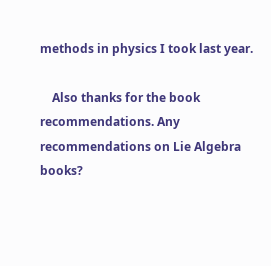methods in physics I took last year.

    Also thanks for the book recommendations. Any recommendations on Lie Algebra books?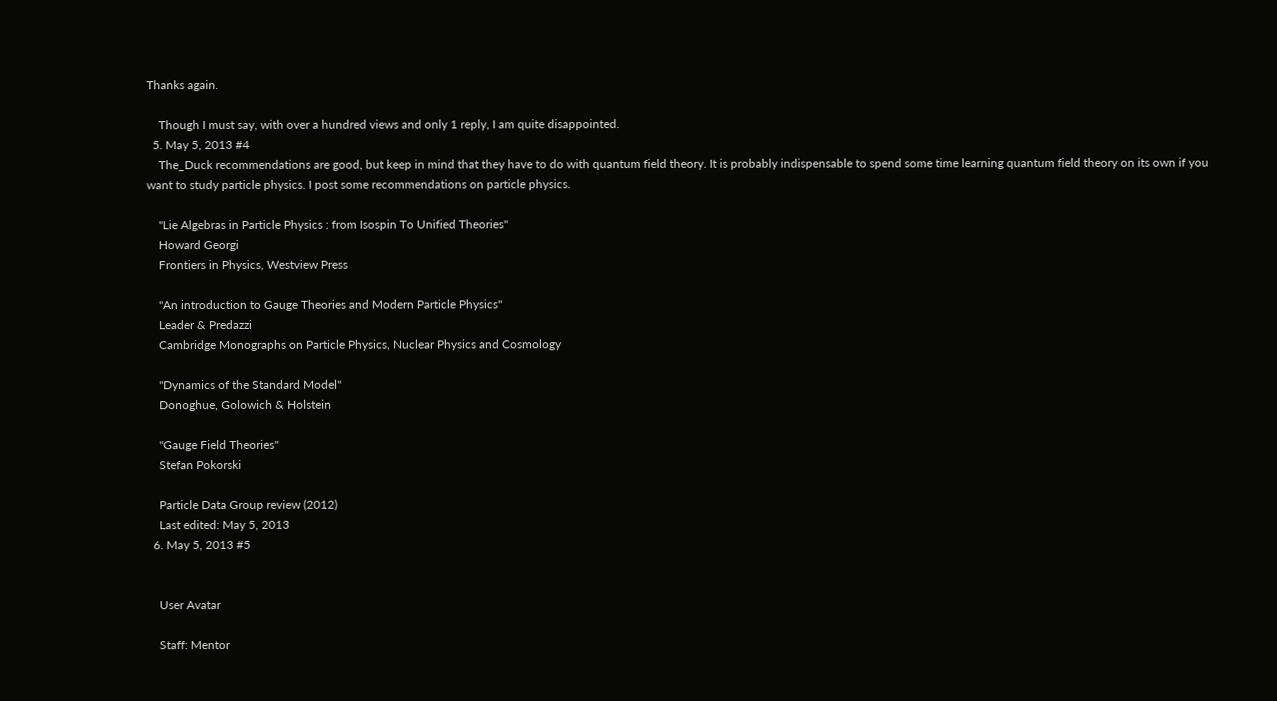Thanks again.

    Though I must say, with over a hundred views and only 1 reply, I am quite disappointed.
  5. May 5, 2013 #4
    The_Duck recommendations are good, but keep in mind that they have to do with quantum field theory. It is probably indispensable to spend some time learning quantum field theory on its own if you want to study particle physics. I post some recommendations on particle physics.

    "Lie Algebras in Particle Physics : from Isospin To Unified Theories"
    Howard Georgi
    Frontiers in Physics, Westview Press

    "An introduction to Gauge Theories and Modern Particle Physics"
    Leader & Predazzi
    Cambridge Monographs on Particle Physics, Nuclear Physics and Cosmology

    "Dynamics of the Standard Model"
    Donoghue, Golowich & Holstein

    "Gauge Field Theories"
    Stefan Pokorski

    Particle Data Group review (2012)
    Last edited: May 5, 2013
  6. May 5, 2013 #5


    User Avatar

    Staff: Mentor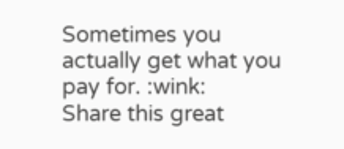Sometimes you actually get what you pay for. :wink:
Share this great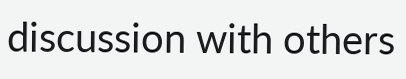discussion with others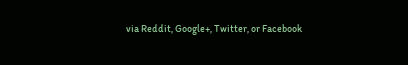via Reddit, Google+, Twitter, or Facebook